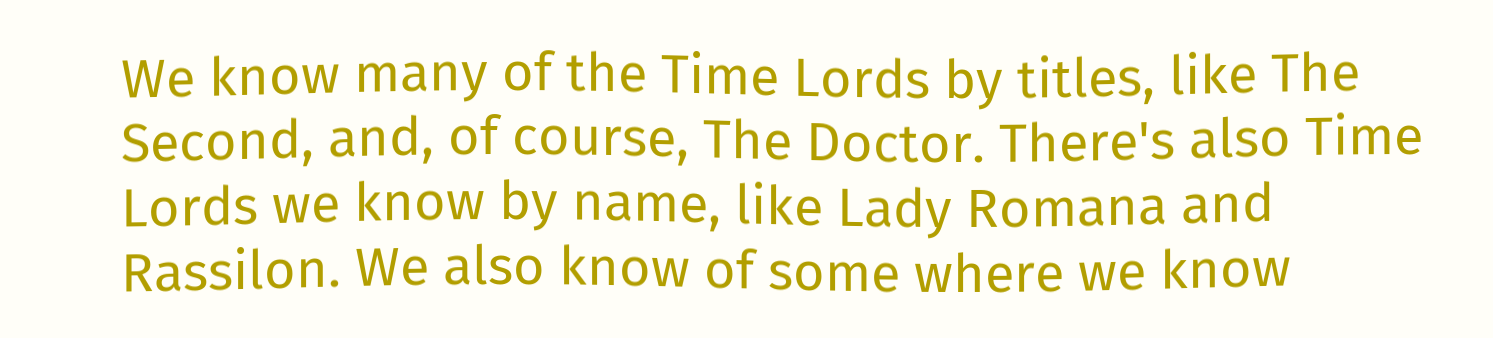We know many of the Time Lords by titles, like The Second, and, of course, The Doctor. There's also Time Lords we know by name, like Lady Romana and Rassilon. We also know of some where we know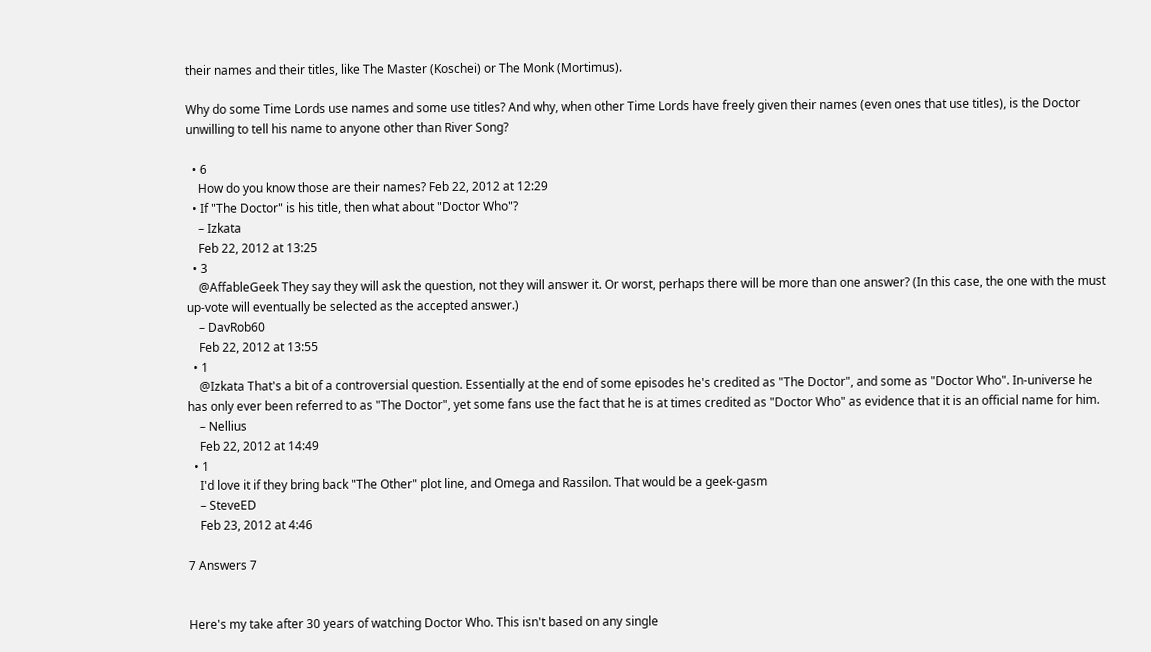their names and their titles, like The Master (Koschei) or The Monk (Mortimus).

Why do some Time Lords use names and some use titles? And why, when other Time Lords have freely given their names (even ones that use titles), is the Doctor unwilling to tell his name to anyone other than River Song?

  • 6
    How do you know those are their names? Feb 22, 2012 at 12:29
  • If "The Doctor" is his title, then what about "Doctor Who"?
    – Izkata
    Feb 22, 2012 at 13:25
  • 3
    @AffableGeek They say they will ask the question, not they will answer it. Or worst, perhaps there will be more than one answer? (In this case, the one with the must up-vote will eventually be selected as the accepted answer.)
    – DavRob60
    Feb 22, 2012 at 13:55
  • 1
    @Izkata That's a bit of a controversial question. Essentially at the end of some episodes he's credited as "The Doctor", and some as "Doctor Who". In-universe he has only ever been referred to as "The Doctor", yet some fans use the fact that he is at times credited as "Doctor Who" as evidence that it is an official name for him.
    – Nellius
    Feb 22, 2012 at 14:49
  • 1
    I'd love it if they bring back "The Other" plot line, and Omega and Rassilon. That would be a geek-gasm
    – SteveED
    Feb 23, 2012 at 4:46

7 Answers 7


Here's my take after 30 years of watching Doctor Who. This isn't based on any single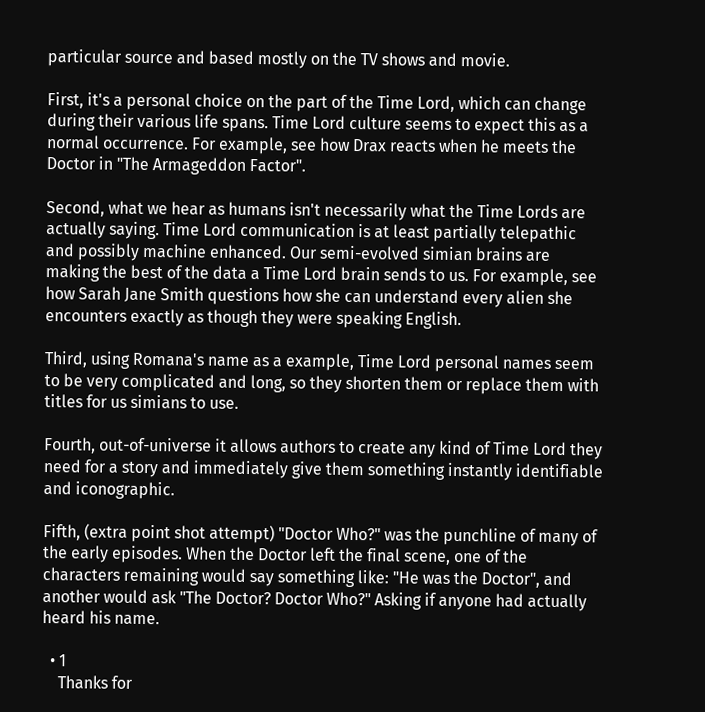particular source and based mostly on the TV shows and movie.

First, it's a personal choice on the part of the Time Lord, which can change during their various life spans. Time Lord culture seems to expect this as a normal occurrence. For example, see how Drax reacts when he meets the Doctor in "The Armageddon Factor".

Second, what we hear as humans isn't necessarily what the Time Lords are actually saying. Time Lord communication is at least partially telepathic and possibly machine enhanced. Our semi-evolved simian brains are making the best of the data a Time Lord brain sends to us. For example, see how Sarah Jane Smith questions how she can understand every alien she encounters exactly as though they were speaking English.

Third, using Romana's name as a example, Time Lord personal names seem to be very complicated and long, so they shorten them or replace them with titles for us simians to use.

Fourth, out-of-universe it allows authors to create any kind of Time Lord they need for a story and immediately give them something instantly identifiable and iconographic.

Fifth, (extra point shot attempt) "Doctor Who?" was the punchline of many of the early episodes. When the Doctor left the final scene, one of the characters remaining would say something like: "He was the Doctor", and another would ask "The Doctor? Doctor Who?" Asking if anyone had actually heard his name.

  • 1
    Thanks for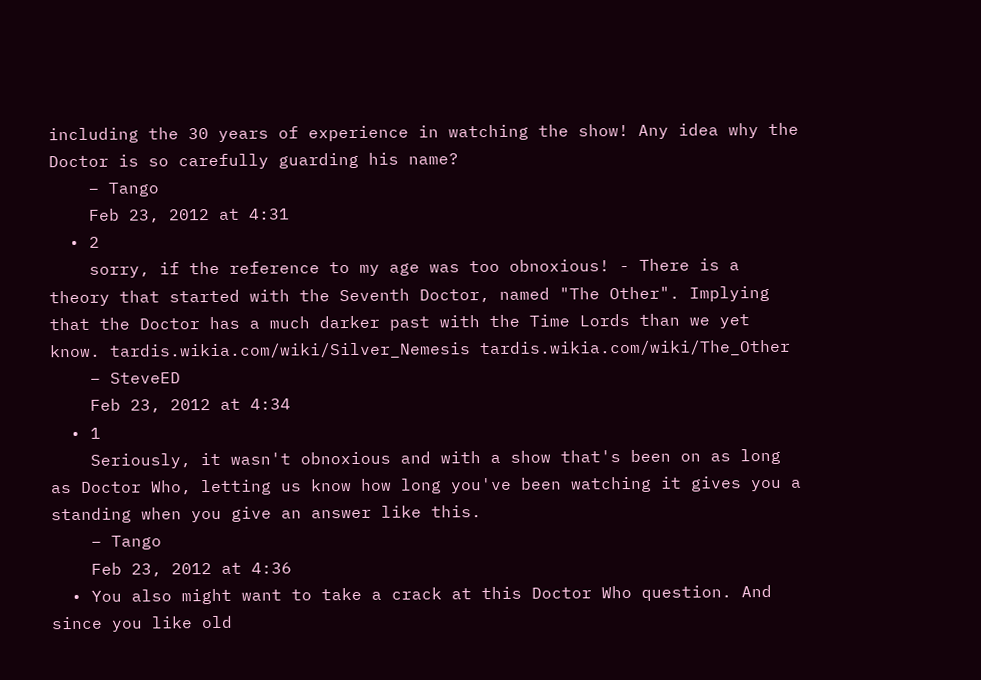including the 30 years of experience in watching the show! Any idea why the Doctor is so carefully guarding his name?
    – Tango
    Feb 23, 2012 at 4:31
  • 2
    sorry, if the reference to my age was too obnoxious! - There is a theory that started with the Seventh Doctor, named "The Other". Implying that the Doctor has a much darker past with the Time Lords than we yet know. tardis.wikia.com/wiki/Silver_Nemesis tardis.wikia.com/wiki/The_Other
    – SteveED
    Feb 23, 2012 at 4:34
  • 1
    Seriously, it wasn't obnoxious and with a show that's been on as long as Doctor Who, letting us know how long you've been watching it gives you a standing when you give an answer like this.
    – Tango
    Feb 23, 2012 at 4:36
  • You also might want to take a crack at this Doctor Who question. And since you like old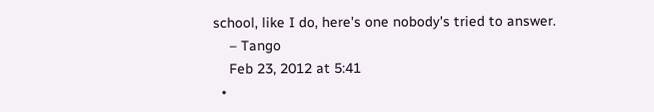school, like I do, here's one nobody's tried to answer.
    – Tango
    Feb 23, 2012 at 5:41
  •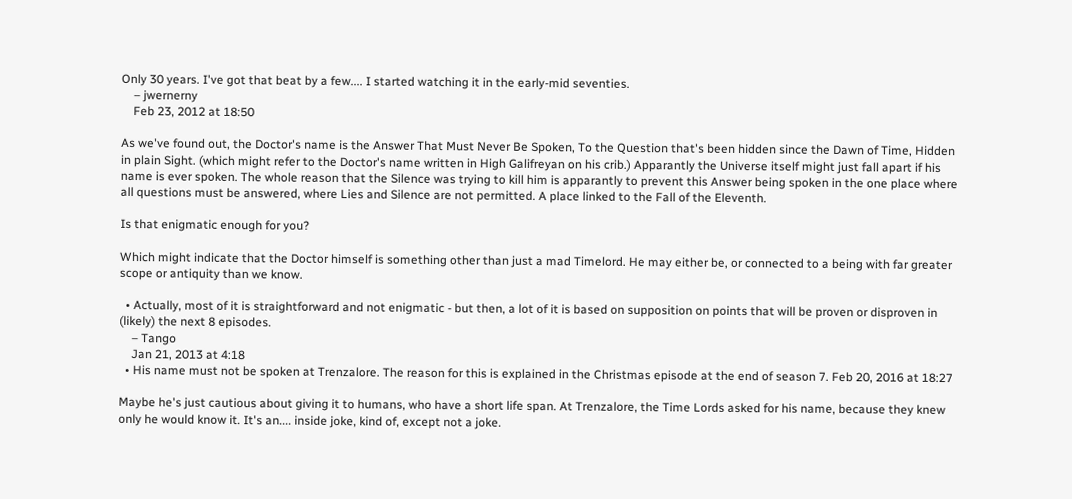Only 30 years. I've got that beat by a few.... I started watching it in the early-mid seventies.
    – jwernerny
    Feb 23, 2012 at 18:50

As we've found out, the Doctor's name is the Answer That Must Never Be Spoken, To the Question that's been hidden since the Dawn of Time, Hidden in plain Sight. (which might refer to the Doctor's name written in High Galifreyan on his crib.) Apparantly the Universe itself might just fall apart if his name is ever spoken. The whole reason that the Silence was trying to kill him is apparantly to prevent this Answer being spoken in the one place where all questions must be answered, where Lies and Silence are not permitted. A place linked to the Fall of the Eleventh.

Is that enigmatic enough for you?

Which might indicate that the Doctor himself is something other than just a mad Timelord. He may either be, or connected to a being with far greater scope or antiquity than we know.

  • Actually, most of it is straightforward and not enigmatic - but then, a lot of it is based on supposition on points that will be proven or disproven in (likely) the next 8 episodes.
    – Tango
    Jan 21, 2013 at 4:18
  • His name must not be spoken at Trenzalore. The reason for this is explained in the Christmas episode at the end of season 7. Feb 20, 2016 at 18:27

Maybe he's just cautious about giving it to humans, who have a short life span. At Trenzalore, the Time Lords asked for his name, because they knew only he would know it. It's an.... inside joke, kind of, except not a joke.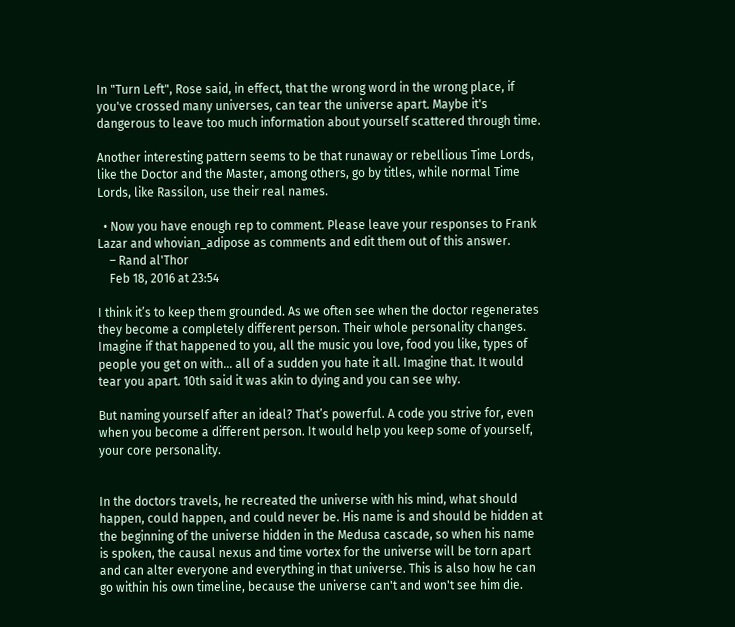In "Turn Left", Rose said, in effect, that the wrong word in the wrong place, if you've crossed many universes, can tear the universe apart. Maybe it's dangerous to leave too much information about yourself scattered through time.

Another interesting pattern seems to be that runaway or rebellious Time Lords, like the Doctor and the Master, among others, go by titles, while normal Time Lords, like Rassilon, use their real names.

  • Now you have enough rep to comment. Please leave your responses to Frank Lazar and whovian_adipose as comments and edit them out of this answer.
    – Rand al'Thor
    Feb 18, 2016 at 23:54

I think it’s to keep them grounded. As we often see when the doctor regenerates they become a completely different person. Their whole personality changes. Imagine if that happened to you, all the music you love, food you like, types of people you get on with... all of a sudden you hate it all. Imagine that. It would tear you apart. 10th said it was akin to dying and you can see why.

But naming yourself after an ideal? That’s powerful. A code you strive for, even when you become a different person. It would help you keep some of yourself, your core personality.


In the doctors travels, he recreated the universe with his mind, what should happen, could happen, and could never be. His name is and should be hidden at the beginning of the universe hidden in the Medusa cascade, so when his name is spoken, the causal nexus and time vortex for the universe will be torn apart and can alter everyone and everything in that universe. This is also how he can go within his own timeline, because the universe can't and won't see him die.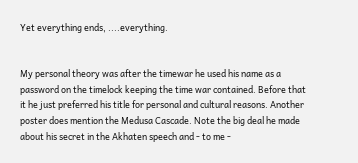Yet everything ends, ....everything.


My personal theory was after the timewar he used his name as a password on the timelock keeping the time war contained. Before that it he just preferred his title for personal and cultural reasons. Another poster does mention the Medusa Cascade. Note the big deal he made about his secret in the Akhaten speech and - to me -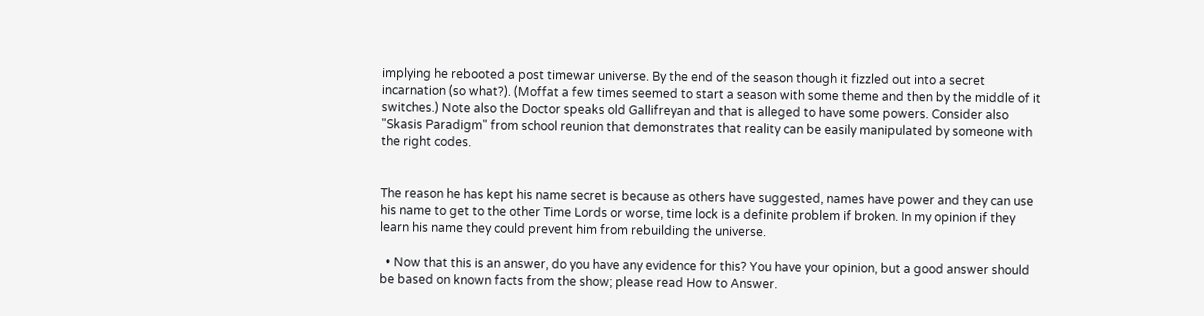implying he rebooted a post timewar universe. By the end of the season though it fizzled out into a secret incarnation (so what?). (Moffat a few times seemed to start a season with some theme and then by the middle of it switches.) Note also the Doctor speaks old Gallifreyan and that is alleged to have some powers. Consider also "Skasis Paradigm" from school reunion that demonstrates that reality can be easily manipulated by someone with the right codes.


The reason he has kept his name secret is because as others have suggested, names have power and they can use his name to get to the other Time Lords or worse, time lock is a definite problem if broken. In my opinion if they learn his name they could prevent him from rebuilding the universe.

  • Now that this is an answer, do you have any evidence for this? You have your opinion, but a good answer should be based on known facts from the show; please read How to Answer.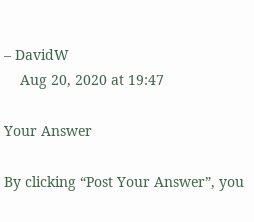– DavidW
    Aug 20, 2020 at 19:47

Your Answer

By clicking “Post Your Answer”, you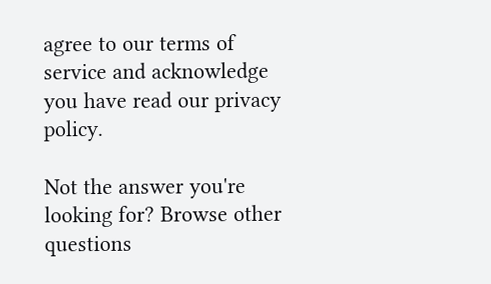agree to our terms of service and acknowledge you have read our privacy policy.

Not the answer you're looking for? Browse other questions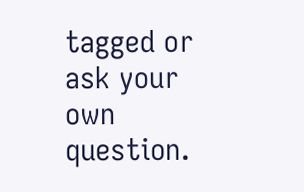tagged or ask your own question.